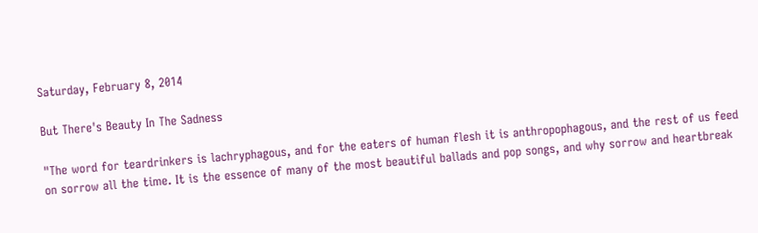Saturday, February 8, 2014

But There's Beauty In The Sadness

"The word for teardrinkers is lachryphagous, and for the eaters of human flesh it is anthropophagous, and the rest of us feed on sorrow all the time. It is the essence of many of the most beautiful ballads and pop songs, and why sorrow and heartbreak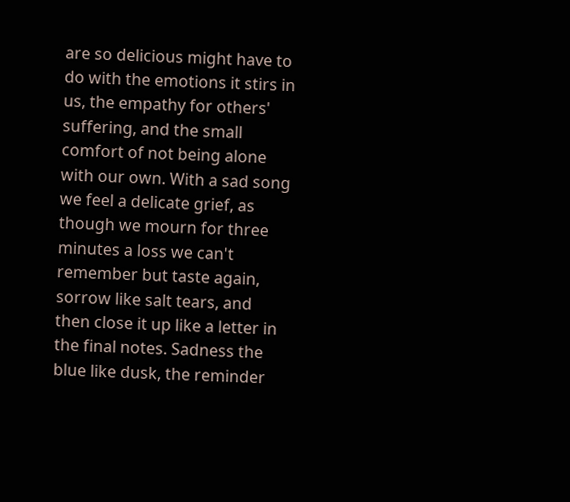are so delicious might have to do with the emotions it stirs in us, the empathy for others' suffering, and the small comfort of not being alone with our own. With a sad song we feel a delicate grief, as though we mourn for three minutes a loss we can't remember but taste again, sorrow like salt tears, and then close it up like a letter in the final notes. Sadness the blue like dusk, the reminder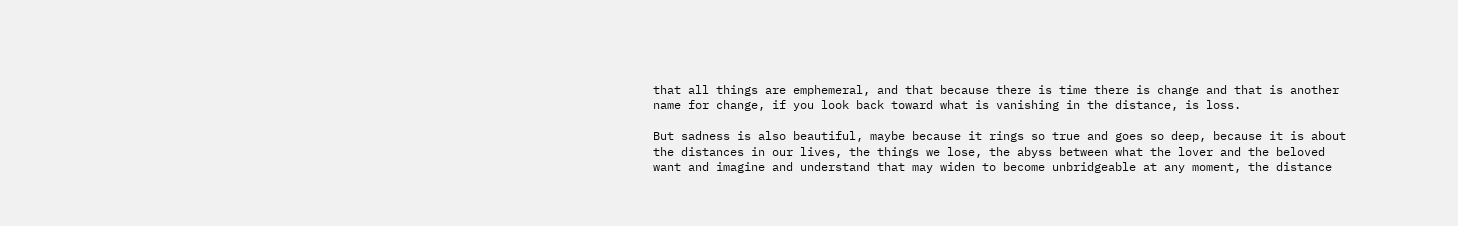that all things are emphemeral, and that because there is time there is change and that is another name for change, if you look back toward what is vanishing in the distance, is loss.

But sadness is also beautiful, maybe because it rings so true and goes so deep, because it is about the distances in our lives, the things we lose, the abyss between what the lover and the beloved want and imagine and understand that may widen to become unbridgeable at any moment, the distance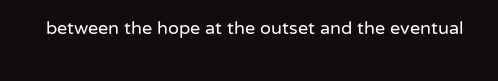between the hope at the outset and the eventual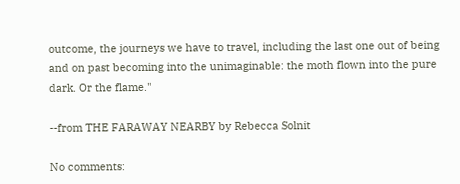outcome, the journeys we have to travel, including the last one out of being and on past becoming into the unimaginable: the moth flown into the pure dark. Or the flame."

--from THE FARAWAY NEARBY by Rebecca Solnit

No comments: